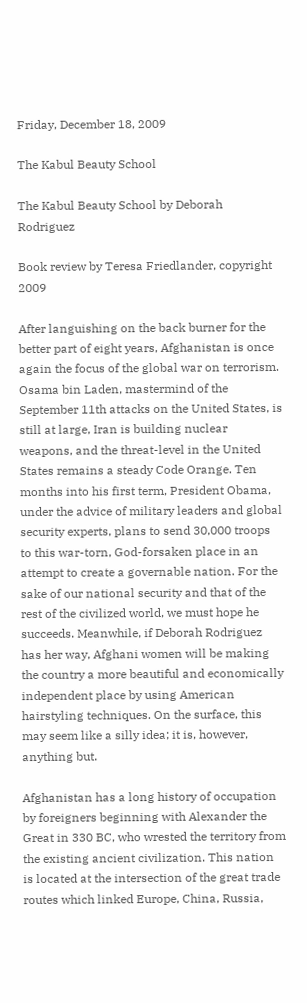Friday, December 18, 2009

The Kabul Beauty School

The Kabul Beauty School by Deborah Rodriguez

Book review by Teresa Friedlander, copyright 2009

After languishing on the back burner for the better part of eight years, Afghanistan is once again the focus of the global war on terrorism. Osama bin Laden, mastermind of the September 11th attacks on the United States, is still at large, Iran is building nuclear weapons, and the threat-level in the United States remains a steady Code Orange. Ten months into his first term, President Obama, under the advice of military leaders and global security experts, plans to send 30,000 troops to this war-torn, God-forsaken place in an attempt to create a governable nation. For the sake of our national security and that of the rest of the civilized world, we must hope he succeeds. Meanwhile, if Deborah Rodriguez has her way, Afghani women will be making the country a more beautiful and economically independent place by using American hairstyling techniques. On the surface, this may seem like a silly idea; it is, however, anything but.

Afghanistan has a long history of occupation by foreigners beginning with Alexander the Great in 330 BC, who wrested the territory from the existing ancient civilization. This nation is located at the intersection of the great trade routes which linked Europe, China, Russia,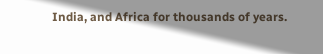India, and Africa for thousands of years.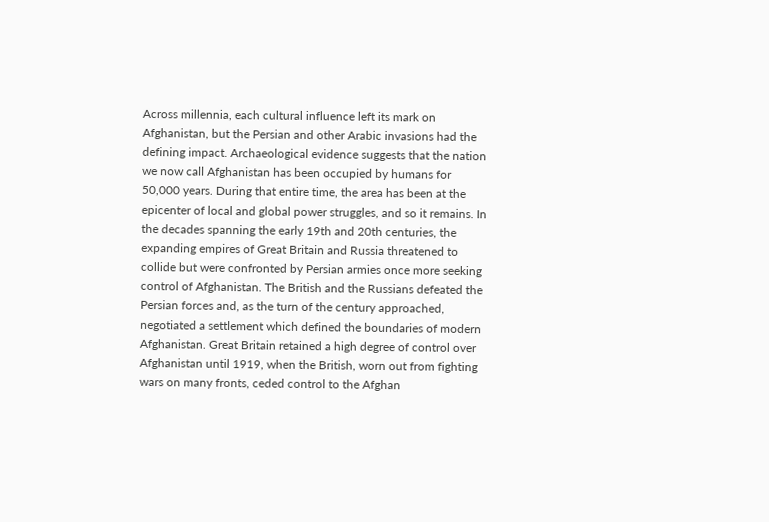Across millennia, each cultural influence left its mark on Afghanistan, but the Persian and other Arabic invasions had the defining impact. Archaeological evidence suggests that the nation we now call Afghanistan has been occupied by humans for 50,000 years. During that entire time, the area has been at the epicenter of local and global power struggles, and so it remains. In the decades spanning the early 19th and 20th centuries, the expanding empires of Great Britain and Russia threatened to collide but were confronted by Persian armies once more seeking control of Afghanistan. The British and the Russians defeated the Persian forces and, as the turn of the century approached, negotiated a settlement which defined the boundaries of modern Afghanistan. Great Britain retained a high degree of control over Afghanistan until 1919, when the British, worn out from fighting wars on many fronts, ceded control to the Afghan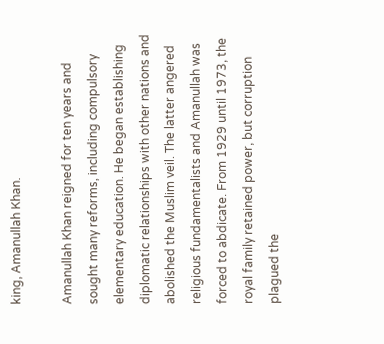king, Amanullah Khan.

Amanullah Khan reigned for ten years and sought many reforms, including compulsory elementary education. He began establishing diplomatic relationships with other nations and abolished the Muslim veil. The latter angered religious fundamentalists and Amanullah was forced to abdicate. From 1929 until 1973, the royal family retained power, but corruption plagued the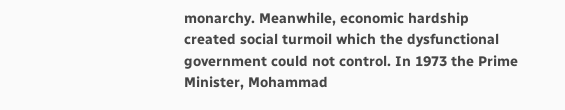monarchy. Meanwhile, economic hardship created social turmoil which the dysfunctional government could not control. In 1973 the Prime Minister, Mohammad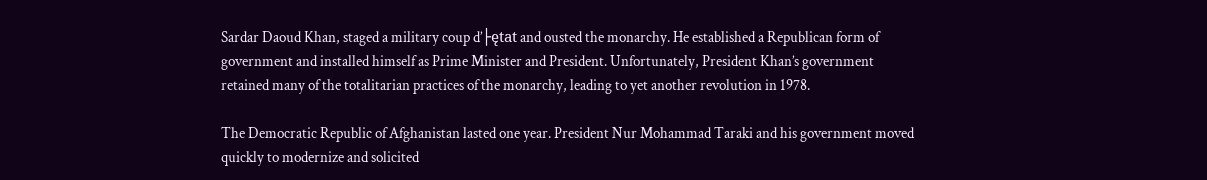Sardar Daoud Khan, staged a military coup d’├ętat and ousted the monarchy. He established a Republican form of government and installed himself as Prime Minister and President. Unfortunately, President Khan’s government retained many of the totalitarian practices of the monarchy, leading to yet another revolution in 1978.

The Democratic Republic of Afghanistan lasted one year. President Nur Mohammad Taraki and his government moved quickly to modernize and solicited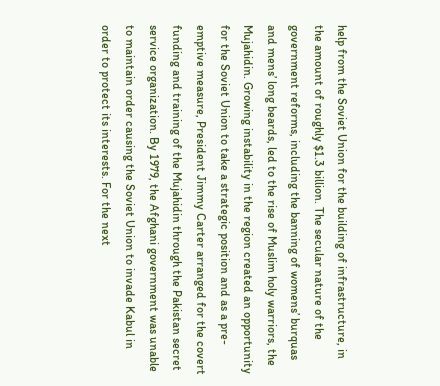help from the Soviet Union for the building of infrastructure, in the amount of roughly $1.3 billion. The secular nature of the government reforms, including the banning of womens’ burquas and mens’ long beards, led to the rise of Muslim holy warriors, the Mujahidin. Growing instability in the region created an opportunity for the Soviet Union to take a strategic position and as a pre-emptive measure, President Jimmy Carter arranged for the covert funding and training of the Mujahidin through the Pakistan secret service organization. By 1979, the Afghani government was unable to maintain order causing the Soviet Union to invade Kabul in order to protect its interests. For the next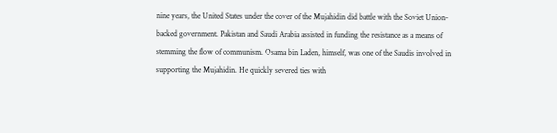nine years, the United States under the cover of the Mujahidin did battle with the Soviet Union-backed government. Pakistan and Saudi Arabia assisted in funding the resistance as a means of stemming the flow of communism. Osama bin Laden, himself, was one of the Saudis involved in supporting the Mujahidin. He quickly severed ties with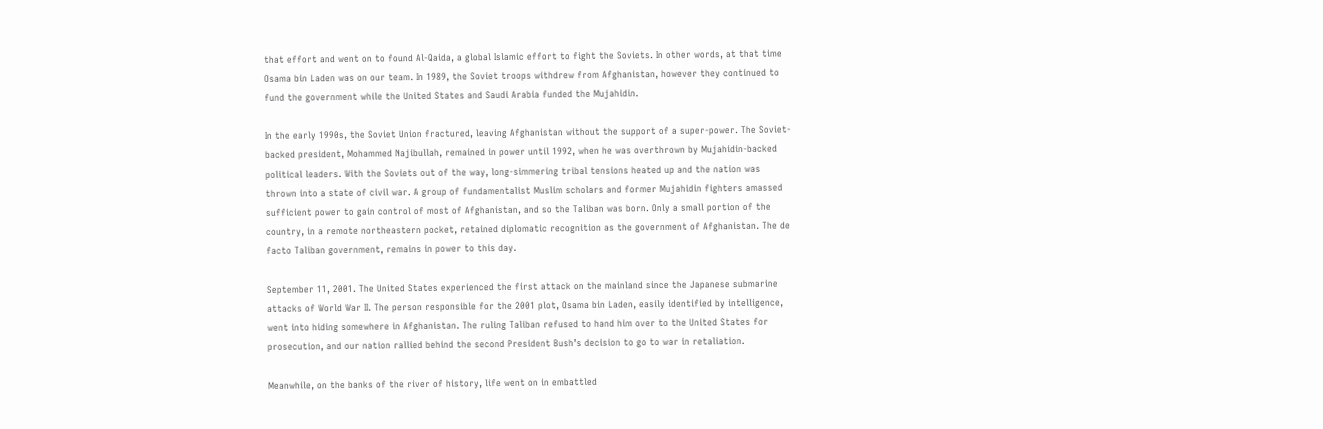that effort and went on to found Al-Qaida, a global Islamic effort to fight the Soviets. In other words, at that time Osama bin Laden was on our team. In 1989, the Soviet troops withdrew from Afghanistan, however they continued to fund the government while the United States and Saudi Arabia funded the Mujahidin.

In the early 1990s, the Soviet Union fractured, leaving Afghanistan without the support of a super-power. The Soviet-backed president, Mohammed Najibullah, remained in power until 1992, when he was overthrown by Mujahidin-backed political leaders. With the Soviets out of the way, long-simmering tribal tensions heated up and the nation was thrown into a state of civil war. A group of fundamentalist Muslim scholars and former Mujahidin fighters amassed sufficient power to gain control of most of Afghanistan, and so the Taliban was born. Only a small portion of the country, in a remote northeastern pocket, retained diplomatic recognition as the government of Afghanistan. The de facto Taliban government, remains in power to this day.

September 11, 2001. The United States experienced the first attack on the mainland since the Japanese submarine attacks of World War II. The person responsible for the 2001 plot, Osama bin Laden, easily identified by intelligence, went into hiding somewhere in Afghanistan. The ruling Taliban refused to hand him over to the United States for prosecution, and our nation rallied behind the second President Bush’s decision to go to war in retaliation.

Meanwhile, on the banks of the river of history, life went on in embattled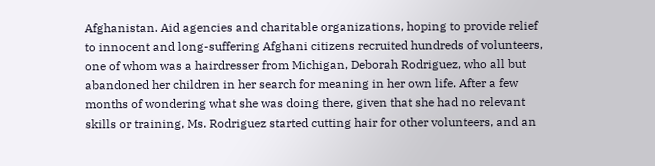Afghanistan. Aid agencies and charitable organizations, hoping to provide relief to innocent and long-suffering Afghani citizens recruited hundreds of volunteers, one of whom was a hairdresser from Michigan, Deborah Rodriguez, who all but abandoned her children in her search for meaning in her own life. After a few months of wondering what she was doing there, given that she had no relevant skills or training, Ms. Rodriguez started cutting hair for other volunteers, and an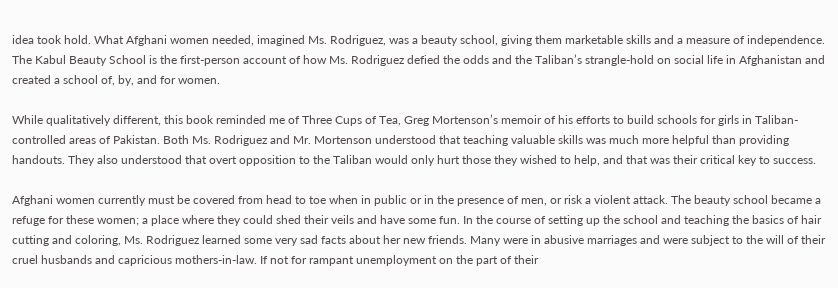idea took hold. What Afghani women needed, imagined Ms. Rodriguez, was a beauty school, giving them marketable skills and a measure of independence. The Kabul Beauty School is the first-person account of how Ms. Rodriguez defied the odds and the Taliban’s strangle-hold on social life in Afghanistan and created a school of, by, and for women.

While qualitatively different, this book reminded me of Three Cups of Tea, Greg Mortenson’s memoir of his efforts to build schools for girls in Taliban-controlled areas of Pakistan. Both Ms. Rodriguez and Mr. Mortenson understood that teaching valuable skills was much more helpful than providing handouts. They also understood that overt opposition to the Taliban would only hurt those they wished to help, and that was their critical key to success.

Afghani women currently must be covered from head to toe when in public or in the presence of men, or risk a violent attack. The beauty school became a refuge for these women; a place where they could shed their veils and have some fun. In the course of setting up the school and teaching the basics of hair cutting and coloring, Ms. Rodriguez learned some very sad facts about her new friends. Many were in abusive marriages and were subject to the will of their cruel husbands and capricious mothers-in-law. If not for rampant unemployment on the part of their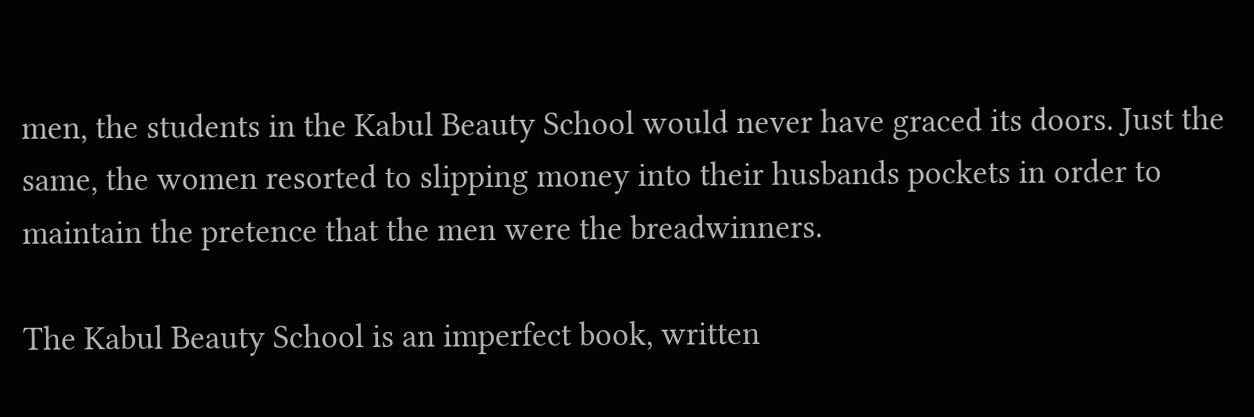men, the students in the Kabul Beauty School would never have graced its doors. Just the same, the women resorted to slipping money into their husbands pockets in order to maintain the pretence that the men were the breadwinners.

The Kabul Beauty School is an imperfect book, written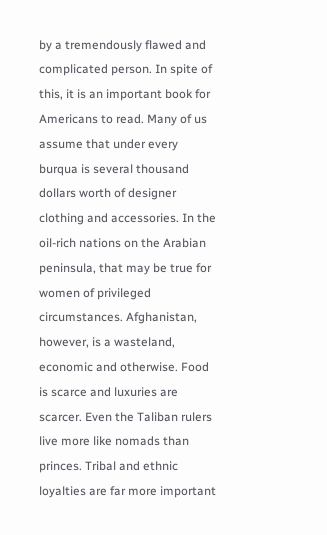by a tremendously flawed and complicated person. In spite of this, it is an important book for Americans to read. Many of us assume that under every burqua is several thousand dollars worth of designer clothing and accessories. In the oil-rich nations on the Arabian peninsula, that may be true for women of privileged circumstances. Afghanistan, however, is a wasteland, economic and otherwise. Food is scarce and luxuries are scarcer. Even the Taliban rulers live more like nomads than princes. Tribal and ethnic loyalties are far more important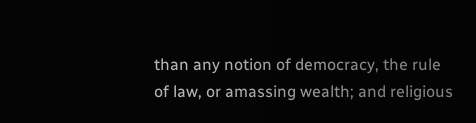than any notion of democracy, the rule of law, or amassing wealth; and religious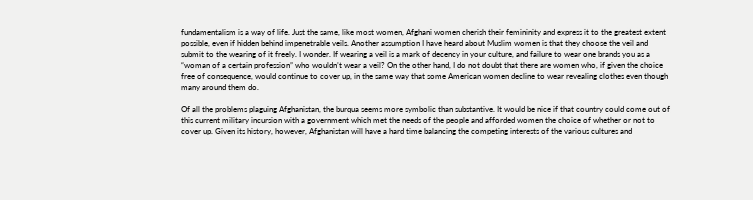fundamentalism is a way of life. Just the same, like most women, Afghani women cherish their femininity and express it to the greatest extent possible, even if hidden behind impenetrable veils. Another assumption I have heard about Muslim women is that they choose the veil and submit to the wearing of it freely. I wonder. If wearing a veil is a mark of decency in your culture, and failure to wear one brands you as a “woman of a certain profession” who wouldn’t wear a veil? On the other hand, I do not doubt that there are women who, if given the choice free of consequence, would continue to cover up, in the same way that some American women decline to wear revealing clothes even though many around them do.

Of all the problems plaguing Afghanistan, the burqua seems more symbolic than substantive. It would be nice if that country could come out of this current military incursion with a government which met the needs of the people and afforded women the choice of whether or not to cover up. Given its history, however, Afghanistan will have a hard time balancing the competing interests of the various cultures and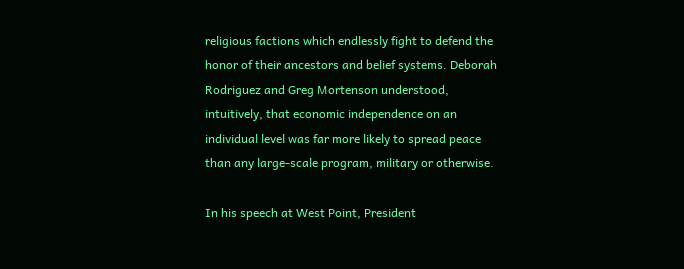religious factions which endlessly fight to defend the honor of their ancestors and belief systems. Deborah Rodriguez and Greg Mortenson understood, intuitively, that economic independence on an individual level was far more likely to spread peace than any large-scale program, military or otherwise.

In his speech at West Point, President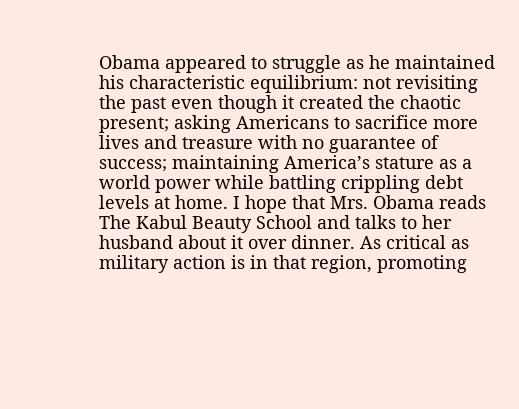Obama appeared to struggle as he maintained his characteristic equilibrium: not revisiting the past even though it created the chaotic present; asking Americans to sacrifice more lives and treasure with no guarantee of success; maintaining America’s stature as a world power while battling crippling debt levels at home. I hope that Mrs. Obama reads The Kabul Beauty School and talks to her husband about it over dinner. As critical as military action is in that region, promoting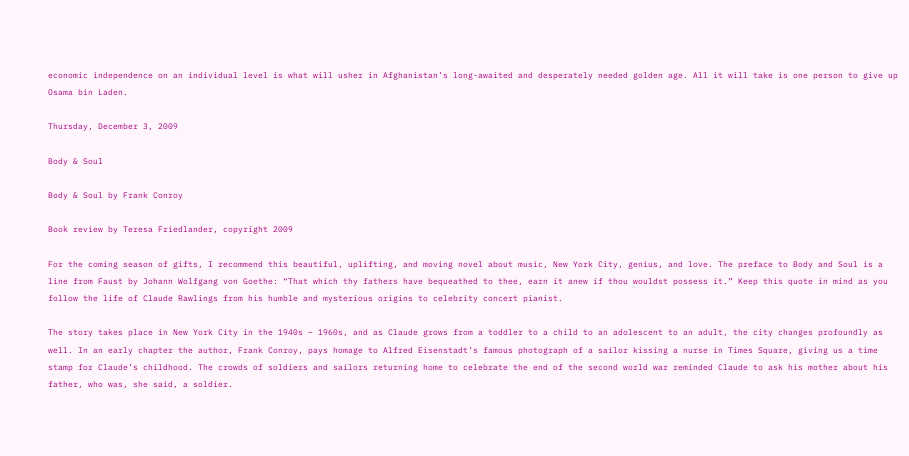economic independence on an individual level is what will usher in Afghanistan’s long-awaited and desperately needed golden age. All it will take is one person to give up Osama bin Laden.

Thursday, December 3, 2009

Body & Soul

Body & Soul by Frank Conroy

Book review by Teresa Friedlander, copyright 2009

For the coming season of gifts, I recommend this beautiful, uplifting, and moving novel about music, New York City, genius, and love. The preface to Body and Soul is a line from Faust by Johann Wolfgang von Goethe: “That which thy fathers have bequeathed to thee, earn it anew if thou wouldst possess it.” Keep this quote in mind as you follow the life of Claude Rawlings from his humble and mysterious origins to celebrity concert pianist.

The story takes place in New York City in the 1940s – 1960s, and as Claude grows from a toddler to a child to an adolescent to an adult, the city changes profoundly as well. In an early chapter the author, Frank Conroy, pays homage to Alfred Eisenstadt’s famous photograph of a sailor kissing a nurse in Times Square, giving us a time stamp for Claude’s childhood. The crowds of soldiers and sailors returning home to celebrate the end of the second world war reminded Claude to ask his mother about his father, who was, she said, a soldier.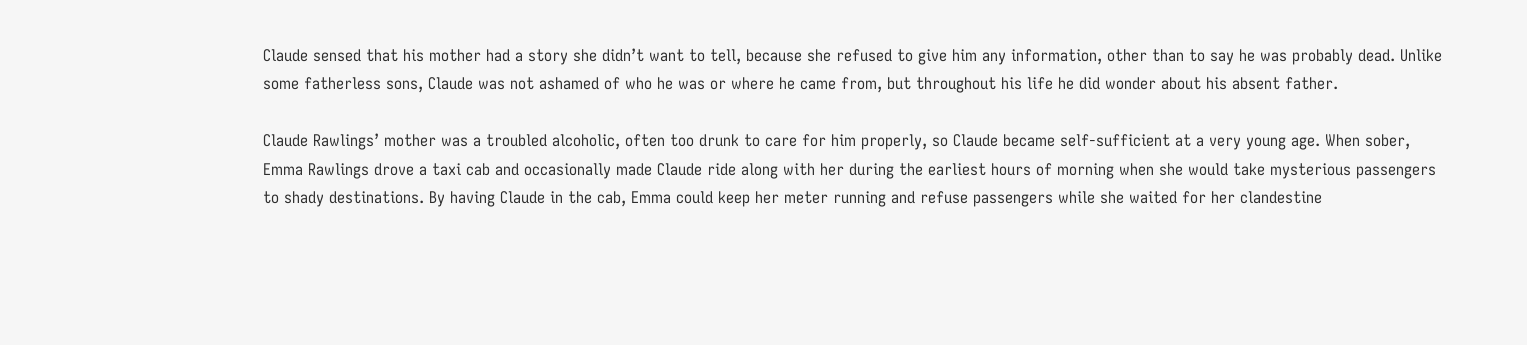Claude sensed that his mother had a story she didn’t want to tell, because she refused to give him any information, other than to say he was probably dead. Unlike some fatherless sons, Claude was not ashamed of who he was or where he came from, but throughout his life he did wonder about his absent father.

Claude Rawlings’ mother was a troubled alcoholic, often too drunk to care for him properly, so Claude became self-sufficient at a very young age. When sober, Emma Rawlings drove a taxi cab and occasionally made Claude ride along with her during the earliest hours of morning when she would take mysterious passengers to shady destinations. By having Claude in the cab, Emma could keep her meter running and refuse passengers while she waited for her clandestine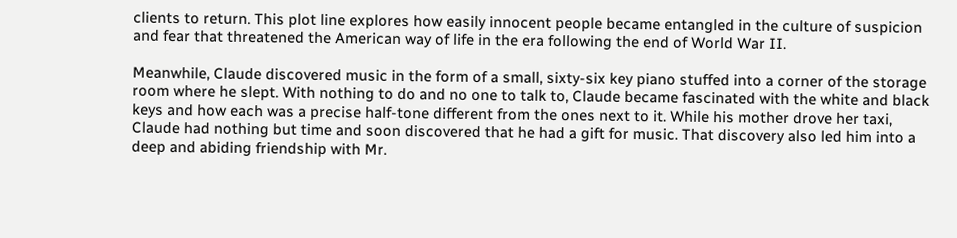clients to return. This plot line explores how easily innocent people became entangled in the culture of suspicion and fear that threatened the American way of life in the era following the end of World War II.

Meanwhile, Claude discovered music in the form of a small, sixty-six key piano stuffed into a corner of the storage room where he slept. With nothing to do and no one to talk to, Claude became fascinated with the white and black keys and how each was a precise half-tone different from the ones next to it. While his mother drove her taxi, Claude had nothing but time and soon discovered that he had a gift for music. That discovery also led him into a deep and abiding friendship with Mr.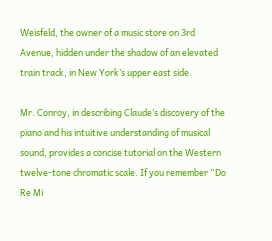Weisfeld, the owner of a music store on 3rd Avenue, hidden under the shadow of an elevated train track, in New York’s upper east side.

Mr. Conroy, in describing Claude’s discovery of the piano and his intuitive understanding of musical sound, provides a concise tutorial on the Western twelve-tone chromatic scale. If you remember “Do Re Mi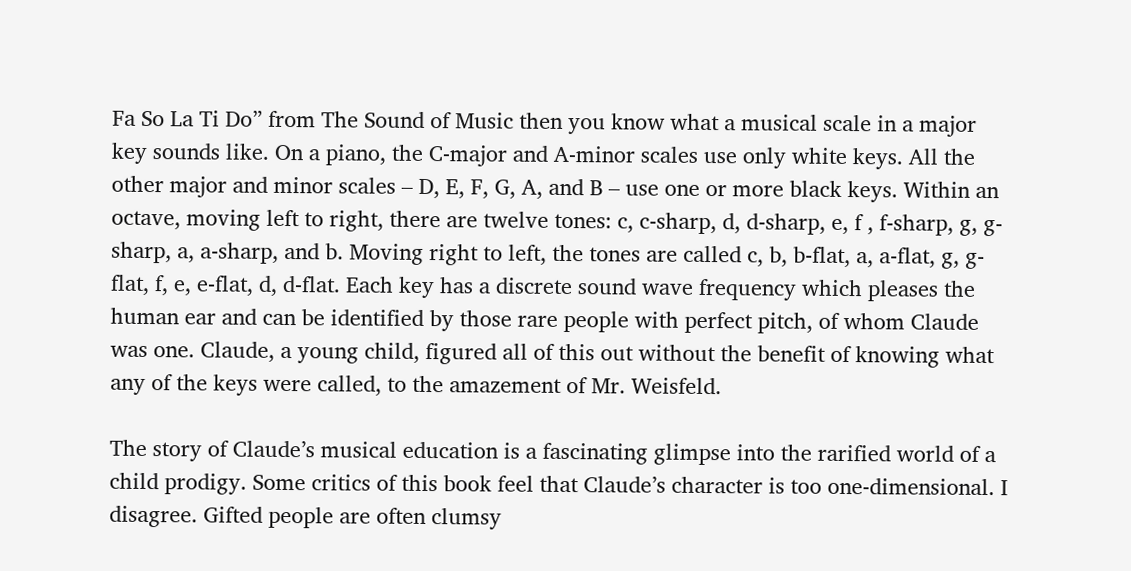Fa So La Ti Do” from The Sound of Music then you know what a musical scale in a major key sounds like. On a piano, the C-major and A-minor scales use only white keys. All the other major and minor scales – D, E, F, G, A, and B – use one or more black keys. Within an octave, moving left to right, there are twelve tones: c, c-sharp, d, d-sharp, e, f , f-sharp, g, g-sharp, a, a-sharp, and b. Moving right to left, the tones are called c, b, b-flat, a, a-flat, g, g-flat, f, e, e-flat, d, d-flat. Each key has a discrete sound wave frequency which pleases the human ear and can be identified by those rare people with perfect pitch, of whom Claude was one. Claude, a young child, figured all of this out without the benefit of knowing what any of the keys were called, to the amazement of Mr. Weisfeld.

The story of Claude’s musical education is a fascinating glimpse into the rarified world of a child prodigy. Some critics of this book feel that Claude’s character is too one-dimensional. I disagree. Gifted people are often clumsy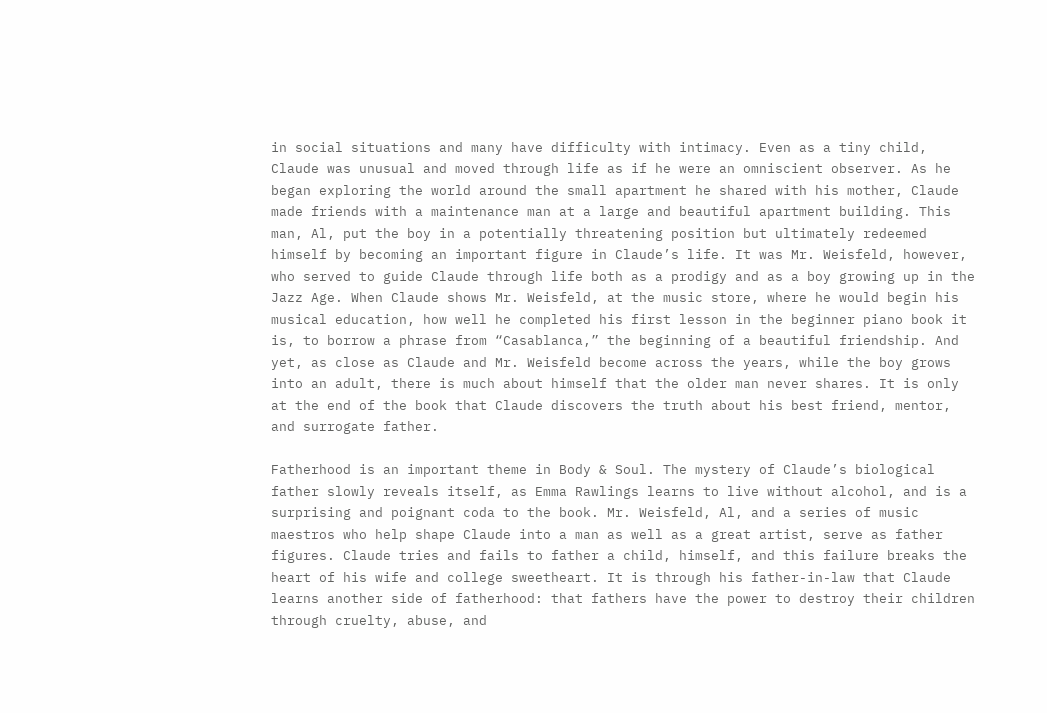in social situations and many have difficulty with intimacy. Even as a tiny child, Claude was unusual and moved through life as if he were an omniscient observer. As he began exploring the world around the small apartment he shared with his mother, Claude made friends with a maintenance man at a large and beautiful apartment building. This man, Al, put the boy in a potentially threatening position but ultimately redeemed himself by becoming an important figure in Claude’s life. It was Mr. Weisfeld, however, who served to guide Claude through life both as a prodigy and as a boy growing up in the Jazz Age. When Claude shows Mr. Weisfeld, at the music store, where he would begin his musical education, how well he completed his first lesson in the beginner piano book it is, to borrow a phrase from “Casablanca,” the beginning of a beautiful friendship. And yet, as close as Claude and Mr. Weisfeld become across the years, while the boy grows into an adult, there is much about himself that the older man never shares. It is only at the end of the book that Claude discovers the truth about his best friend, mentor, and surrogate father.

Fatherhood is an important theme in Body & Soul. The mystery of Claude’s biological father slowly reveals itself, as Emma Rawlings learns to live without alcohol, and is a surprising and poignant coda to the book. Mr. Weisfeld, Al, and a series of music maestros who help shape Claude into a man as well as a great artist, serve as father figures. Claude tries and fails to father a child, himself, and this failure breaks the heart of his wife and college sweetheart. It is through his father-in-law that Claude learns another side of fatherhood: that fathers have the power to destroy their children through cruelty, abuse, and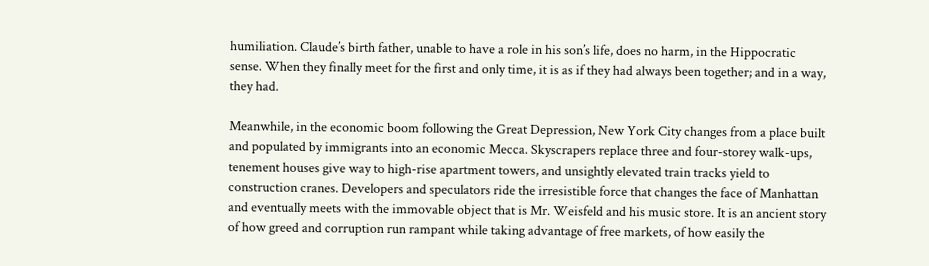humiliation. Claude’s birth father, unable to have a role in his son’s life, does no harm, in the Hippocratic sense. When they finally meet for the first and only time, it is as if they had always been together; and in a way, they had.

Meanwhile, in the economic boom following the Great Depression, New York City changes from a place built and populated by immigrants into an economic Mecca. Skyscrapers replace three and four-storey walk-ups, tenement houses give way to high-rise apartment towers, and unsightly elevated train tracks yield to construction cranes. Developers and speculators ride the irresistible force that changes the face of Manhattan and eventually meets with the immovable object that is Mr. Weisfeld and his music store. It is an ancient story of how greed and corruption run rampant while taking advantage of free markets, of how easily the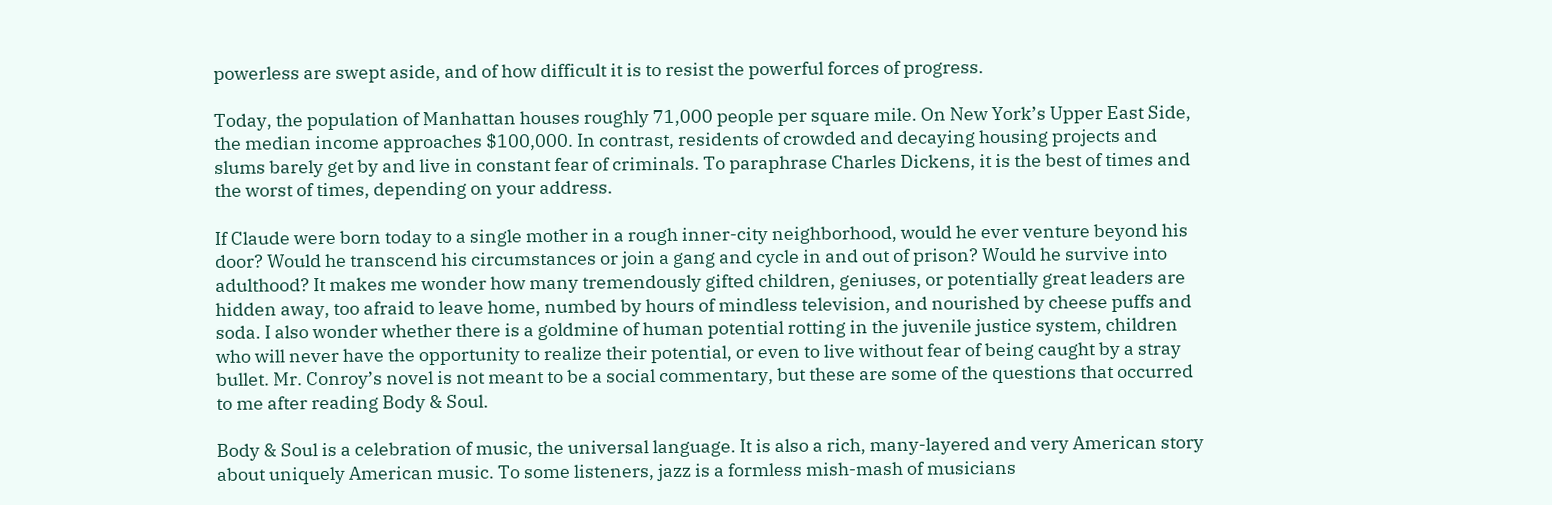powerless are swept aside, and of how difficult it is to resist the powerful forces of progress.

Today, the population of Manhattan houses roughly 71,000 people per square mile. On New York’s Upper East Side, the median income approaches $100,000. In contrast, residents of crowded and decaying housing projects and slums barely get by and live in constant fear of criminals. To paraphrase Charles Dickens, it is the best of times and the worst of times, depending on your address.

If Claude were born today to a single mother in a rough inner-city neighborhood, would he ever venture beyond his door? Would he transcend his circumstances or join a gang and cycle in and out of prison? Would he survive into adulthood? It makes me wonder how many tremendously gifted children, geniuses, or potentially great leaders are hidden away, too afraid to leave home, numbed by hours of mindless television, and nourished by cheese puffs and soda. I also wonder whether there is a goldmine of human potential rotting in the juvenile justice system, children who will never have the opportunity to realize their potential, or even to live without fear of being caught by a stray bullet. Mr. Conroy’s novel is not meant to be a social commentary, but these are some of the questions that occurred to me after reading Body & Soul.

Body & Soul is a celebration of music, the universal language. It is also a rich, many-layered and very American story about uniquely American music. To some listeners, jazz is a formless mish-mash of musicians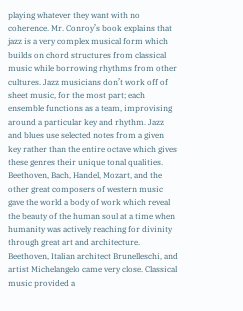playing whatever they want with no coherence. Mr. Conroy’s book explains that jazz is a very complex musical form which builds on chord structures from classical music while borrowing rhythms from other cultures. Jazz musicians don’t work off of sheet music, for the most part; each ensemble functions as a team, improvising around a particular key and rhythm. Jazz and blues use selected notes from a given key rather than the entire octave which gives these genres their unique tonal qualities. Beethoven, Bach, Handel, Mozart, and the other great composers of western music gave the world a body of work which reveal the beauty of the human soul at a time when humanity was actively reaching for divinity through great art and architecture. Beethoven, Italian architect Brunelleschi, and artist Michelangelo came very close. Classical music provided a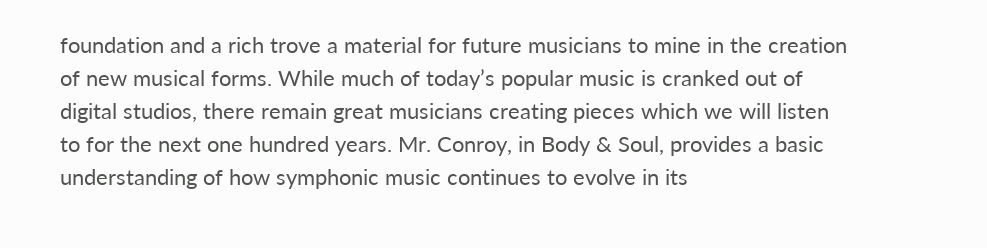foundation and a rich trove a material for future musicians to mine in the creation of new musical forms. While much of today’s popular music is cranked out of digital studios, there remain great musicians creating pieces which we will listen to for the next one hundred years. Mr. Conroy, in Body & Soul, provides a basic understanding of how symphonic music continues to evolve in its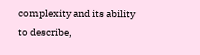complexity and its ability to describe,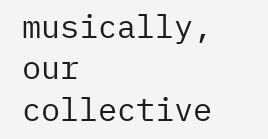musically, our collective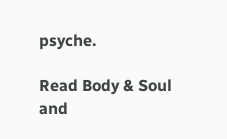psyche.

Read Body & Soul and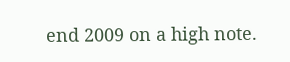end 2009 on a high note.